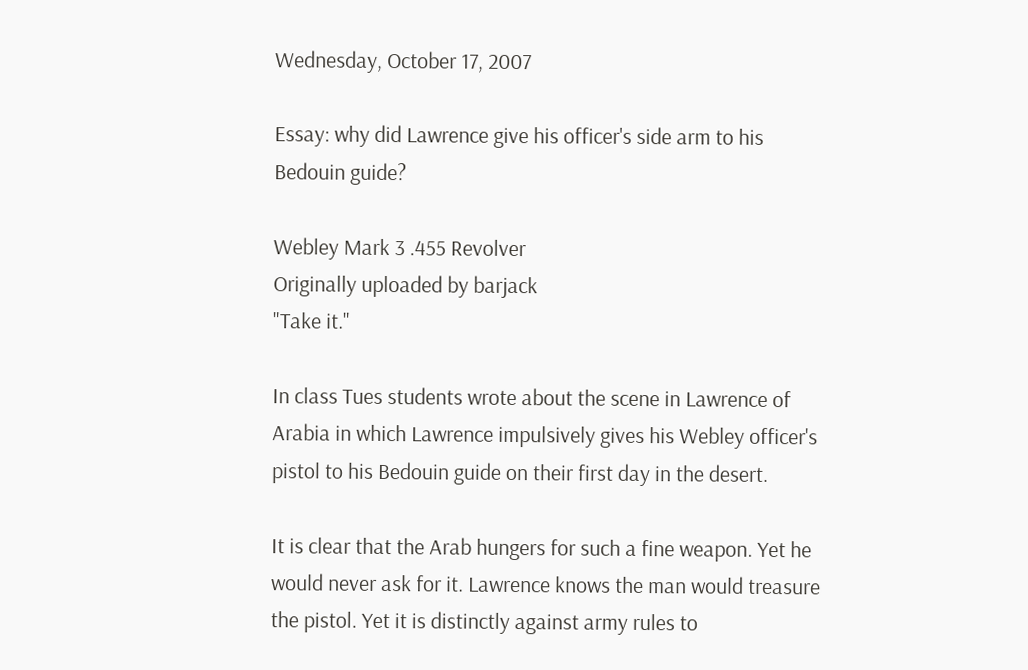Wednesday, October 17, 2007

Essay: why did Lawrence give his officer's side arm to his Bedouin guide?

Webley Mark 3 .455 Revolver
Originally uploaded by barjack
"Take it."

In class Tues students wrote about the scene in Lawrence of Arabia in which Lawrence impulsively gives his Webley officer's pistol to his Bedouin guide on their first day in the desert.

It is clear that the Arab hungers for such a fine weapon. Yet he would never ask for it. Lawrence knows the man would treasure the pistol. Yet it is distinctly against army rules to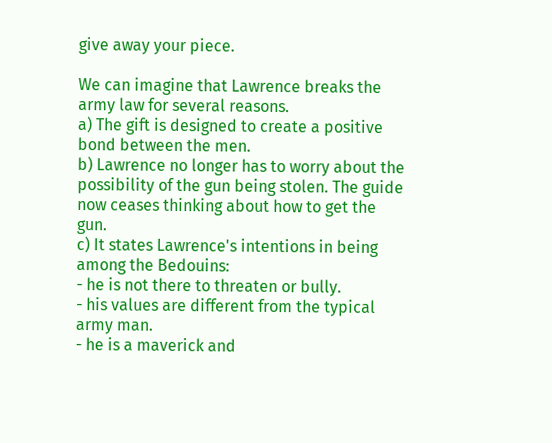give away your piece.

We can imagine that Lawrence breaks the army law for several reasons.
a) The gift is designed to create a positive bond between the men.
b) Lawrence no longer has to worry about the possibility of the gun being stolen. The guide now ceases thinking about how to get the gun.
c) It states Lawrence's intentions in being among the Bedouins:
- he is not there to threaten or bully.
- his values are different from the typical army man.
- he is a maverick and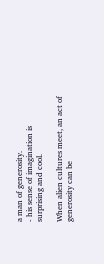a man of generosity.
- his sense of imagination is surprising and cool.

When alien cultures meet, an act of generosity can be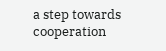a step towards cooperation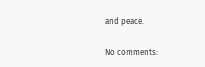and peace.

No comments: